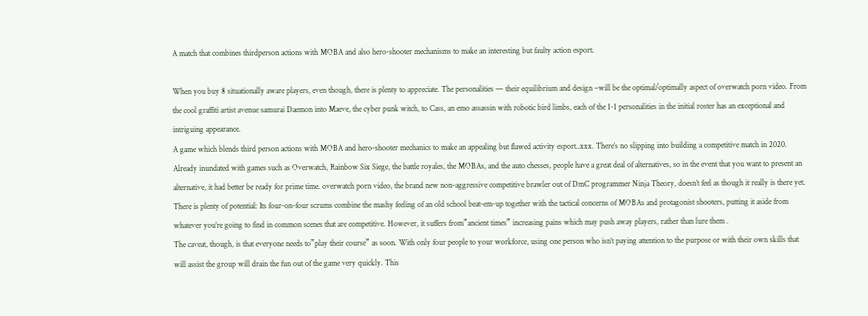A match that combines thirdperson actions with MOBA and also hero-shooter mechanisms to make an interesting but faulty action esport.

When you buy 8 situationally aware players, even though, there is plenty to appreciate. The personalities — their equilibrium and design –will be the optimal/optimally aspect of overwatch porn video. From the cool graffiti artist avenue samurai Daemon into Maeve, the cyber punk witch, to Cass, an emo assassin with robotic bird limbs, each of the 1-1 personalities in the initial roster has an exceptional and intriguing appearance.
A game which blends third person actions with MOBA and hero-shooter mechanics to make an appealing but flawed activity esport..xxx. There’s no slipping into building a competitive match in 2020. Already inundated with games such as Overwatch, Rainbow Six Siege, the battle royales, the MOBAs, and the auto chesses, people have a great deal of alternatives, so in the event that you want to present an alternative, it had better be ready for prime time. overwatch porn video, the brand new non-aggressive competitive brawler out of DmC programmer Ninja Theory, doesn’t feel as though it really is there yet. There is plenty of potential: Its four-on-four scrums combine the mashy feeling of an old school beat-em-up together with the tactical concerns of MOBAs and protagonist shooters, putting it aside from whatever you’re going to find in common scenes that are competitive. However, it suffers from”ancient times” increasing pains which may push away players, rather than lure them .
The caveat, though, is that everyone needs to”play their course” as soon. With only four people to your workforce, using one person who isn’t paying attention to the purpose or with their own skills that will assist the group will drain the fun out of the game very quickly. This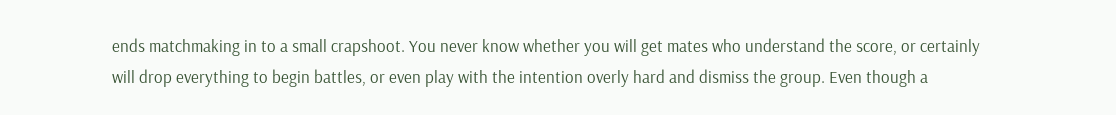ends matchmaking in to a small crapshoot. You never know whether you will get mates who understand the score, or certainly will drop everything to begin battles, or even play with the intention overly hard and dismiss the group. Even though a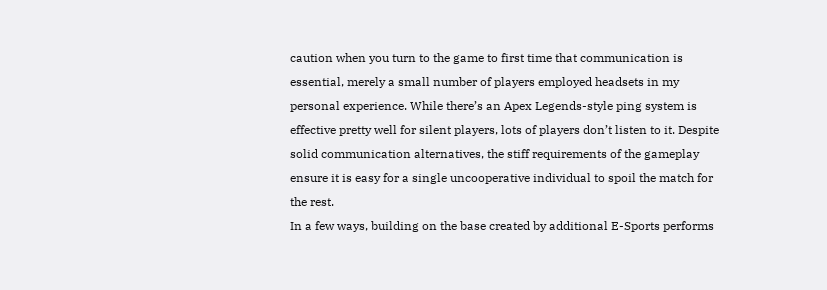caution when you turn to the game to first time that communication is essential, merely a small number of players employed headsets in my personal experience. While there’s an Apex Legends-style ping system is effective pretty well for silent players, lots of players don’t listen to it. Despite solid communication alternatives, the stiff requirements of the gameplay ensure it is easy for a single uncooperative individual to spoil the match for the rest.
In a few ways, building on the base created by additional E-Sports performs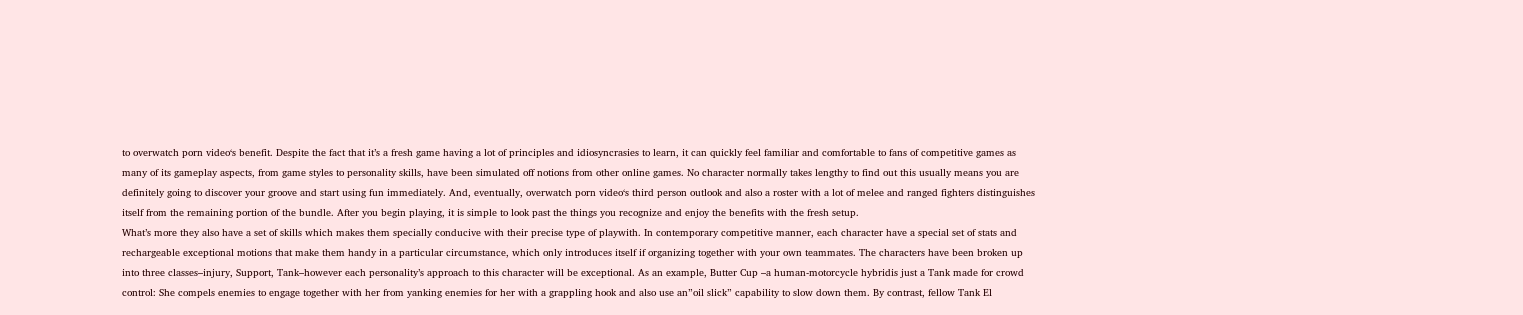to overwatch porn video‘s benefit. Despite the fact that it’s a fresh game having a lot of principles and idiosyncrasies to learn, it can quickly feel familiar and comfortable to fans of competitive games as many of its gameplay aspects, from game styles to personality skills, have been simulated off notions from other online games. No character normally takes lengthy to find out this usually means you are definitely going to discover your groove and start using fun immediately. And, eventually, overwatch porn video‘s third person outlook and also a roster with a lot of melee and ranged fighters distinguishes itself from the remaining portion of the bundle. After you begin playing, it is simple to look past the things you recognize and enjoy the benefits with the fresh setup.
What’s more they also have a set of skills which makes them specially conducive with their precise type of playwith. In contemporary competitive manner, each character have a special set of stats and rechargeable exceptional motions that make them handy in a particular circumstance, which only introduces itself if organizing together with your own teammates. The characters have been broken up into three classes–injury, Support, Tank–however each personality’s approach to this character will be exceptional. As an example, Butter Cup –a human-motorcycle hybridis just a Tank made for crowd control: She compels enemies to engage together with her from yanking enemies for her with a grappling hook and also use an”oil slick” capability to slow down them. By contrast, fellow Tank El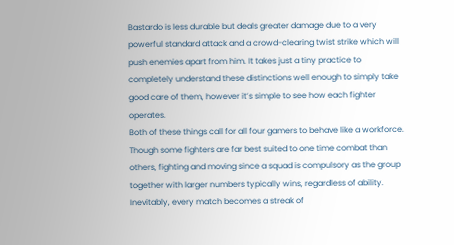Bastardo is less durable but deals greater damage due to a very powerful standard attack and a crowd-clearing twist strike which will push enemies apart from him. It takes just a tiny practice to completely understand these distinctions well enough to simply take good care of them, however it’s simple to see how each fighter operates.
Both of these things call for all four gamers to behave like a workforce. Though some fighters are far best suited to one time combat than others, fighting and moving since a squad is compulsory as the group together with larger numbers typically wins, regardless of ability. Inevitably, every match becomes a streak of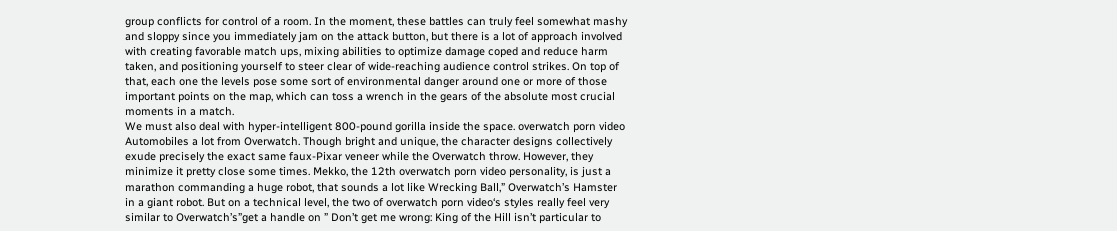group conflicts for control of a room. In the moment, these battles can truly feel somewhat mashy and sloppy since you immediately jam on the attack button, but there is a lot of approach involved with creating favorable match ups, mixing abilities to optimize damage coped and reduce harm taken, and positioning yourself to steer clear of wide-reaching audience control strikes. On top of that, each one the levels pose some sort of environmental danger around one or more of those important points on the map, which can toss a wrench in the gears of the absolute most crucial moments in a match.
We must also deal with hyper-intelligent 800-pound gorilla inside the space. overwatch porn video Automobiles a lot from Overwatch. Though bright and unique, the character designs collectively exude precisely the exact same faux-Pixar veneer while the Overwatch throw. However, they minimize it pretty close some times. Mekko, the 12th overwatch porn video personality, is just a marathon commanding a huge robot, that sounds a lot like Wrecking Ball,” Overwatch’s Hamster in a giant robot. But on a technical level, the two of overwatch porn video‘s styles really feel very similar to Overwatch’s”get a handle on ” Don’t get me wrong: King of the Hill isn’t particular to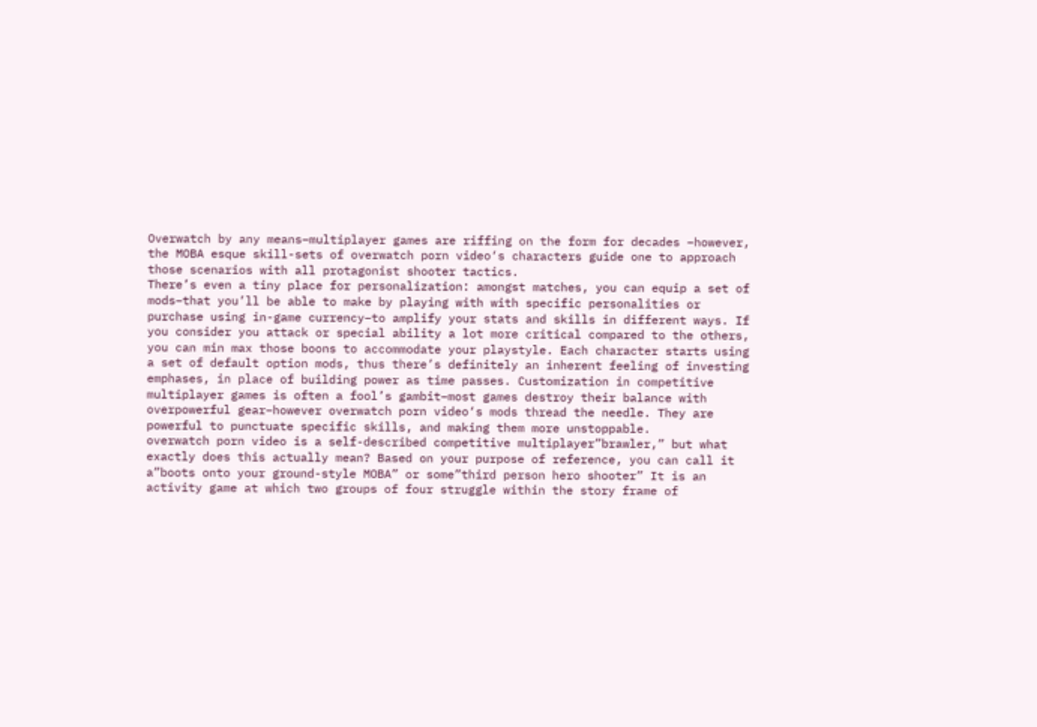Overwatch by any means–multiplayer games are riffing on the form for decades –however, the MOBA esque skill-sets of overwatch porn video‘s characters guide one to approach those scenarios with all protagonist shooter tactics.
There’s even a tiny place for personalization: amongst matches, you can equip a set of mods–that you’ll be able to make by playing with with specific personalities or purchase using in-game currency–to amplify your stats and skills in different ways. If you consider you attack or special ability a lot more critical compared to the others, you can min max those boons to accommodate your playstyle. Each character starts using a set of default option mods, thus there’s definitely an inherent feeling of investing emphases, in place of building power as time passes. Customization in competitive multiplayer games is often a fool’s gambit–most games destroy their balance with overpowerful gear–however overwatch porn video‘s mods thread the needle. They are powerful to punctuate specific skills, and making them more unstoppable.
overwatch porn video is a self-described competitive multiplayer”brawler,” but what exactly does this actually mean? Based on your purpose of reference, you can call it a”boots onto your ground-style MOBA” or some”third person hero shooter” It is an activity game at which two groups of four struggle within the story frame of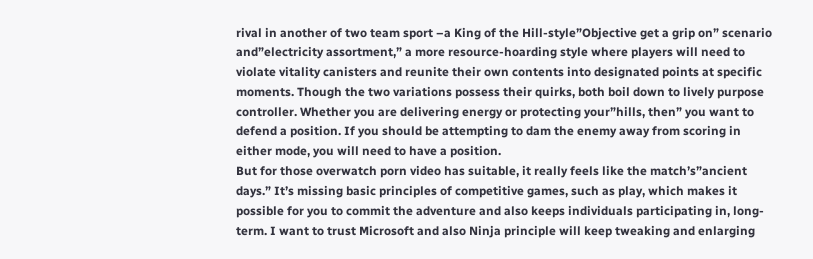rival in another of two team sport –a King of the Hill-style”Objective get a grip on” scenario and”electricity assortment,” a more resource-hoarding style where players will need to violate vitality canisters and reunite their own contents into designated points at specific moments. Though the two variations possess their quirks, both boil down to lively purpose controller. Whether you are delivering energy or protecting your”hills, then” you want to defend a position. If you should be attempting to dam the enemy away from scoring in either mode, you will need to have a position.
But for those overwatch porn video has suitable, it really feels like the match’s”ancient days.” It’s missing basic principles of competitive games, such as play, which makes it possible for you to commit the adventure and also keeps individuals participating in, long-term. I want to trust Microsoft and also Ninja principle will keep tweaking and enlarging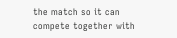the match so it can compete together with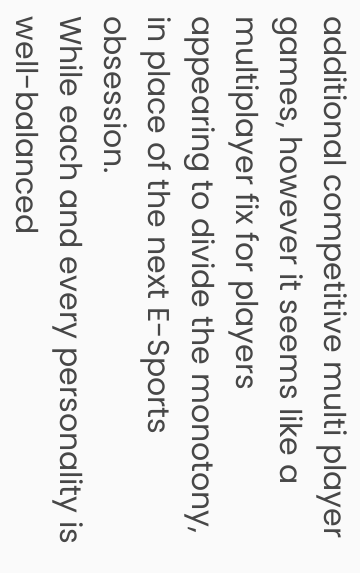additional competitive multi player games, however it seems like a multiplayer fix for players appearing to divide the monotony, in place of the next E-Sports obsession.
While each and every personality is well-balanced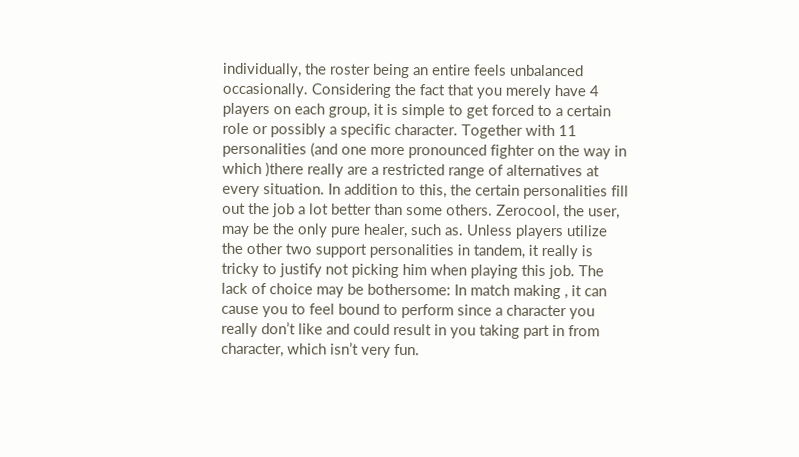individually, the roster being an entire feels unbalanced occasionally. Considering the fact that you merely have 4 players on each group, it is simple to get forced to a certain role or possibly a specific character. Together with 11 personalities (and one more pronounced fighter on the way in which )there really are a restricted range of alternatives at every situation. In addition to this, the certain personalities fill out the job a lot better than some others. Zerocool, the user, may be the only pure healer, such as. Unless players utilize the other two support personalities in tandem, it really is tricky to justify not picking him when playing this job. The lack of choice may be bothersome: In match making , it can cause you to feel bound to perform since a character you really don’t like and could result in you taking part in from character, which isn’t very fun.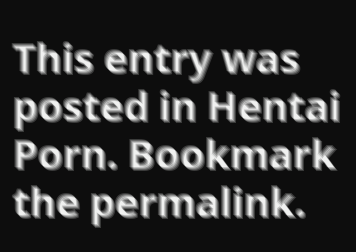This entry was posted in Hentai Porn. Bookmark the permalink.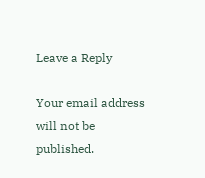Leave a Reply

Your email address will not be published.